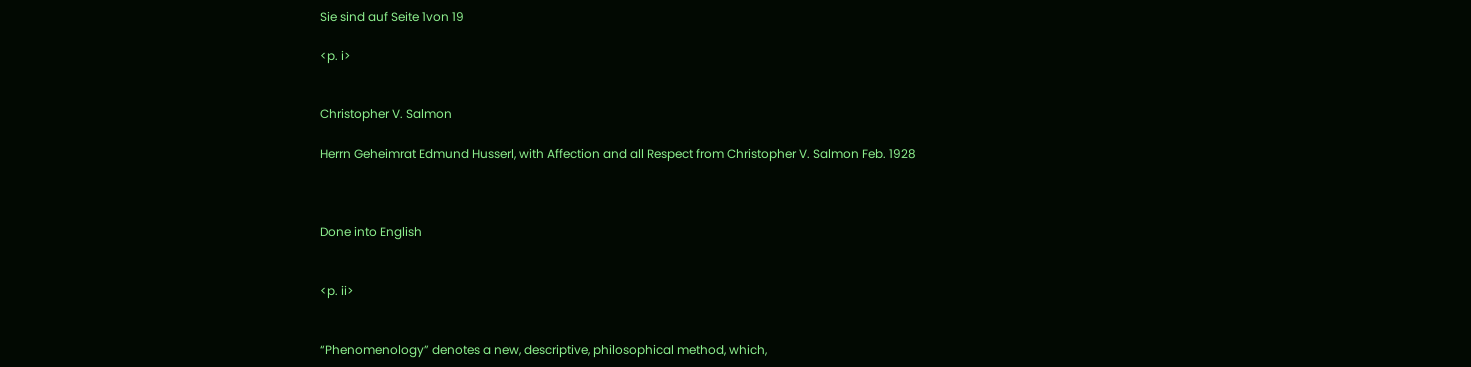Sie sind auf Seite 1von 19

<p. i>


Christopher V. Salmon

Herrn Geheimrat Edmund Husserl, with Affection and all Respect from Christopher V. Salmon Feb. 1928



Done into English


<p. ii>


“Phenomenology” denotes a new, descriptive, philosophical method, which,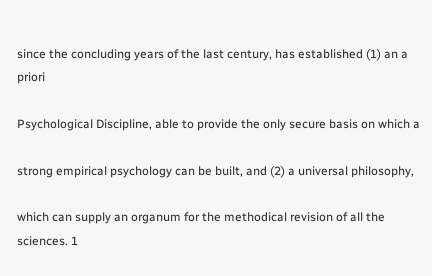since the concluding years of the last century, has established (1) an a priori

Psychological Discipline, able to provide the only secure basis on which a

strong empirical psychology can be built, and (2) a universal philosophy,

which can supply an organum for the methodical revision of all the sciences. 1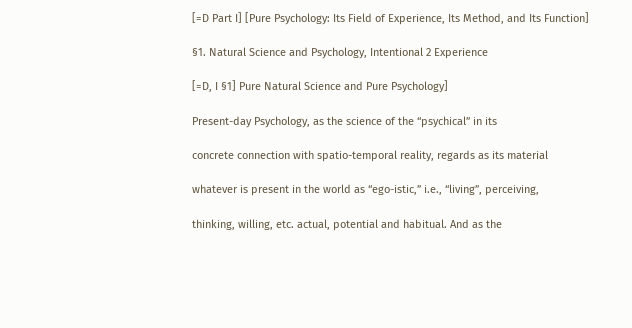[=D Part I] [Pure Psychology: Its Field of Experience, Its Method, and Its Function]

§1. Natural Science and Psychology, Intentional 2 Experience

[=D, I §1] Pure Natural Science and Pure Psychology]

Present-day Psychology, as the science of the “psychical” in its

concrete connection with spatio-temporal reality, regards as its material

whatever is present in the world as “ego-istic,” i.e., “living”, perceiving,

thinking, willing, etc. actual, potential and habitual. And as the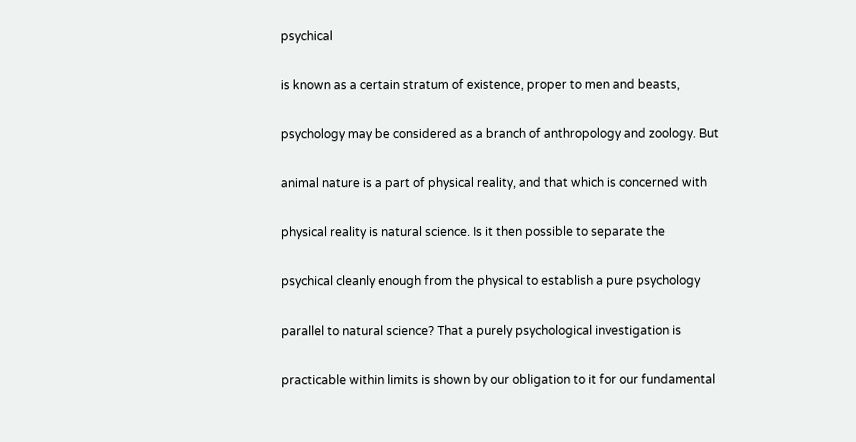psychical

is known as a certain stratum of existence, proper to men and beasts,

psychology may be considered as a branch of anthropology and zoology. But

animal nature is a part of physical reality, and that which is concerned with

physical reality is natural science. Is it then possible to separate the

psychical cleanly enough from the physical to establish a pure psychology

parallel to natural science? That a purely psychological investigation is

practicable within limits is shown by our obligation to it for our fundamental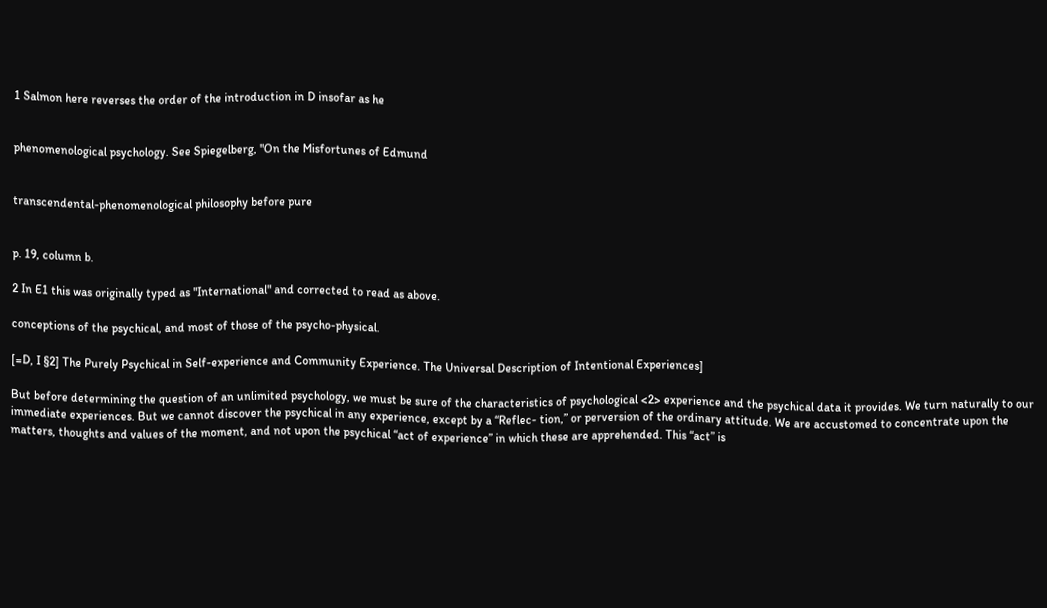1 Salmon here reverses the order of the introduction in D insofar as he


phenomenological psychology. See Spiegelberg, "On the Misfortunes of Edmund


transcendental-phenomenological philosophy before pure


p. 19, column b.

2 In E1 this was originally typed as "International" and corrected to read as above.

conceptions of the psychical, and most of those of the psycho-physical.

[=D, I §2] The Purely Psychical in Self-experience and Community Experience. The Universal Description of Intentional Experiences]

But before determining the question of an unlimited psychology, we must be sure of the characteristics of psychological <2> experience and the psychical data it provides. We turn naturally to our immediate experiences. But we cannot discover the psychical in any experience, except by a “Reflec- tion,” or perversion of the ordinary attitude. We are accustomed to concentrate upon the matters, thoughts and values of the moment, and not upon the psychical “act of experience” in which these are apprehended. This “act” is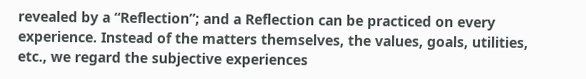revealed by a “Reflection”; and a Reflection can be practiced on every experience. Instead of the matters themselves, the values, goals, utilities, etc., we regard the subjective experiences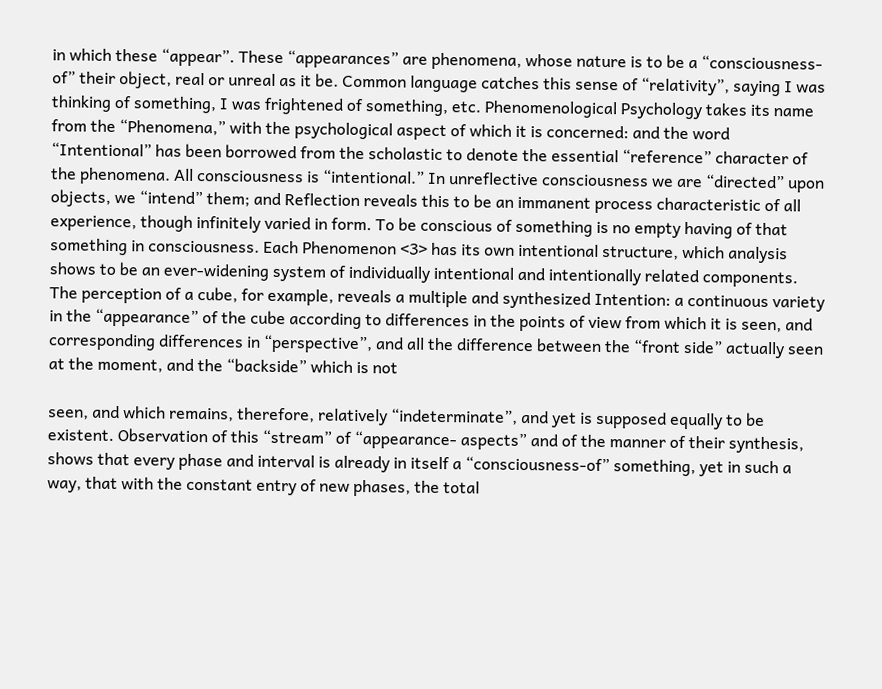in which these “appear”. These “appearances” are phenomena, whose nature is to be a “consciousness-of” their object, real or unreal as it be. Common language catches this sense of “relativity”, saying I was thinking of something, I was frightened of something, etc. Phenomenological Psychology takes its name from the “Phenomena,” with the psychological aspect of which it is concerned: and the word “Intentional” has been borrowed from the scholastic to denote the essential “reference” character of the phenomena. All consciousness is “intentional.” In unreflective consciousness we are “directed” upon objects, we “intend” them; and Reflection reveals this to be an immanent process characteristic of all experience, though infinitely varied in form. To be conscious of something is no empty having of that something in consciousness. Each Phenomenon <3> has its own intentional structure, which analysis shows to be an ever-widening system of individually intentional and intentionally related components. The perception of a cube, for example, reveals a multiple and synthesized Intention: a continuous variety in the “appearance” of the cube according to differences in the points of view from which it is seen, and corresponding differences in “perspective”, and all the difference between the “front side” actually seen at the moment, and the “backside” which is not

seen, and which remains, therefore, relatively “indeterminate”, and yet is supposed equally to be existent. Observation of this “stream” of “appearance- aspects” and of the manner of their synthesis, shows that every phase and interval is already in itself a “consciousness-of” something, yet in such a way, that with the constant entry of new phases, the total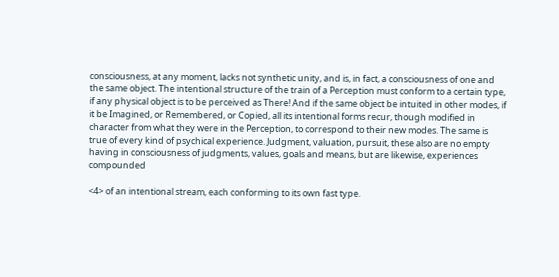consciousness, at any moment, lacks not synthetic unity, and is, in fact, a consciousness of one and the same object. The intentional structure of the train of a Perception must conform to a certain type, if any physical object is to be perceived as There! And if the same object be intuited in other modes, if it be Imagined, or Remembered, or Copied, all its intentional forms recur, though modified in character from what they were in the Perception, to correspond to their new modes. The same is true of every kind of psychical experience. Judgment, valuation, pursuit, these also are no empty having in consciousness of judgments, values, goals and means, but are likewise, experiences compounded

<4> of an intentional stream, each conforming to its own fast type.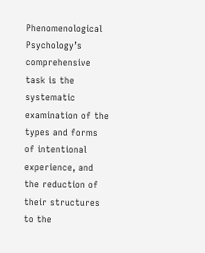Phenomenological Psychology’s comprehensive task is the systematic examination of the types and forms of intentional experience, and the reduction of their structures to the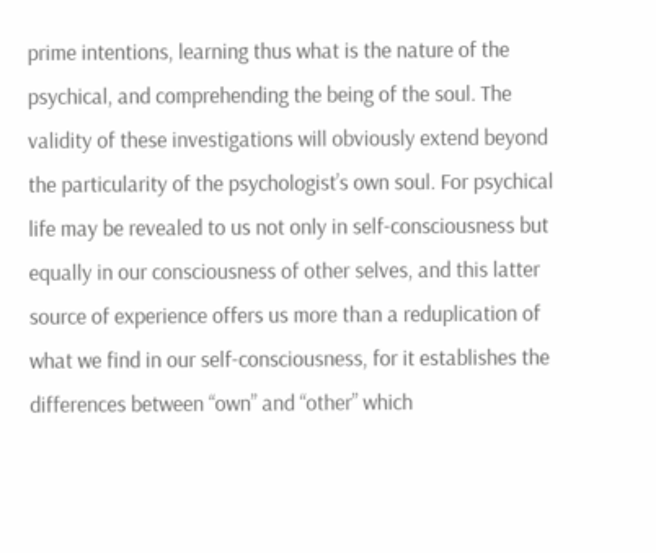prime intentions, learning thus what is the nature of the psychical, and comprehending the being of the soul. The validity of these investigations will obviously extend beyond the particularity of the psychologist’s own soul. For psychical life may be revealed to us not only in self-consciousness but equally in our consciousness of other selves, and this latter source of experience offers us more than a reduplication of what we find in our self-consciousness, for it establishes the differences between “own” and “other” which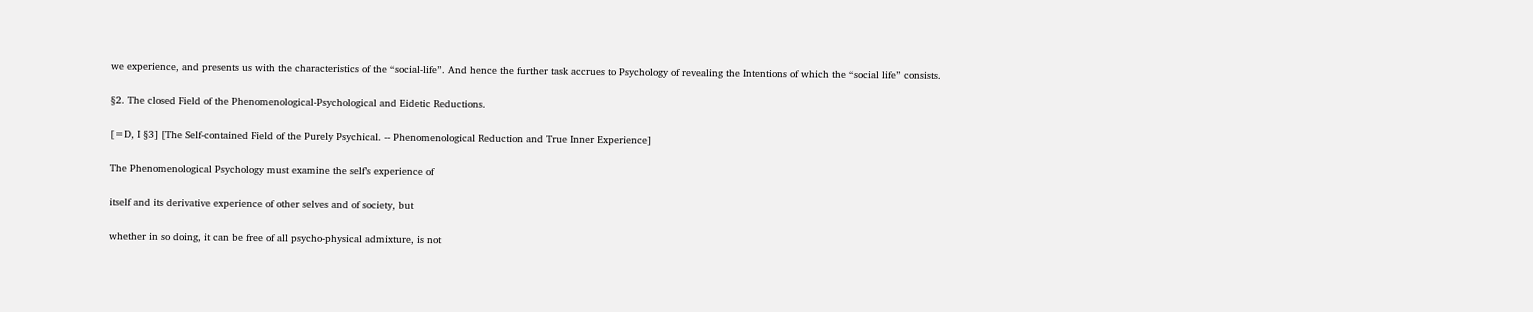we experience, and presents us with the characteristics of the “social-life”. And hence the further task accrues to Psychology of revealing the Intentions of which the “social life” consists.

§2. The closed Field of the Phenomenological-Psychological and Eidetic Reductions.

[=D, I §3] [The Self-contained Field of the Purely Psychical. -- Phenomenological Reduction and True Inner Experience]

The Phenomenological Psychology must examine the self’s experience of

itself and its derivative experience of other selves and of society, but

whether in so doing, it can be free of all psycho-physical admixture, is not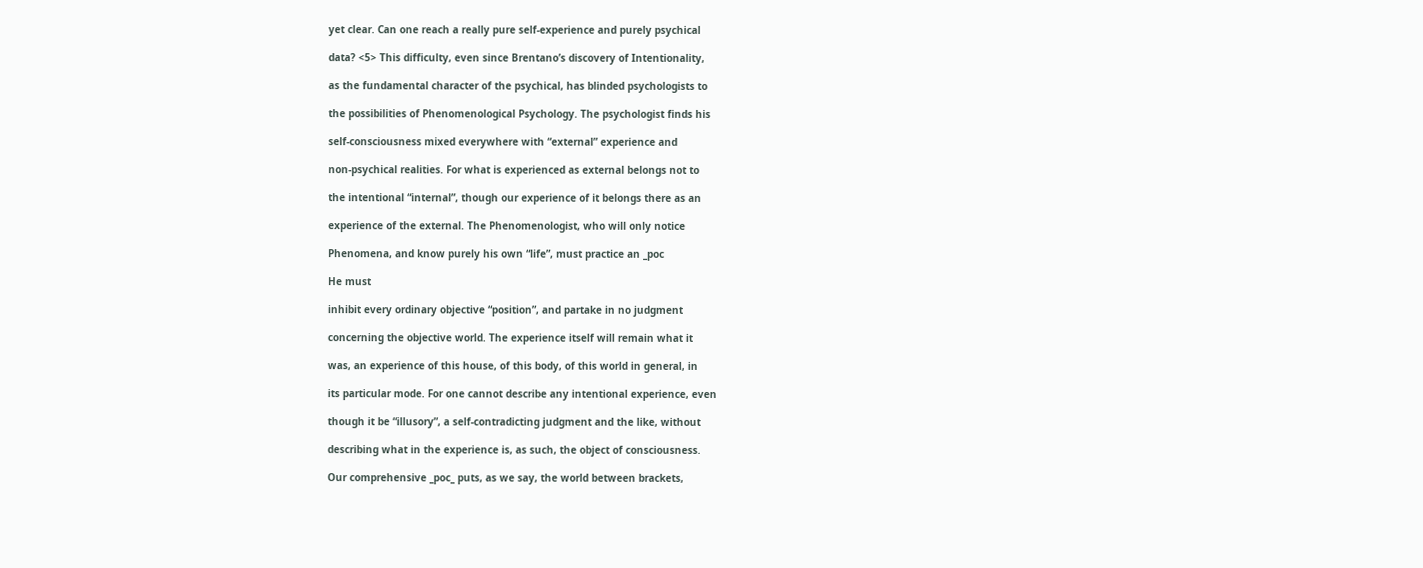yet clear. Can one reach a really pure self-experience and purely psychical

data? <5> This difficulty, even since Brentano’s discovery of Intentionality,

as the fundamental character of the psychical, has blinded psychologists to

the possibilities of Phenomenological Psychology. The psychologist finds his

self-consciousness mixed everywhere with “external” experience and

non-psychical realities. For what is experienced as external belongs not to

the intentional “internal”, though our experience of it belongs there as an

experience of the external. The Phenomenologist, who will only notice

Phenomena, and know purely his own “life”, must practice an _poc

He must

inhibit every ordinary objective “position”, and partake in no judgment

concerning the objective world. The experience itself will remain what it

was, an experience of this house, of this body, of this world in general, in

its particular mode. For one cannot describe any intentional experience, even

though it be “illusory”, a self-contradicting judgment and the like, without

describing what in the experience is, as such, the object of consciousness.

Our comprehensive _poc_ puts, as we say, the world between brackets,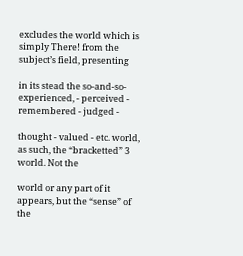excludes the world which is simply There! from the subject’s field, presenting

in its stead the so-and-so-experienced, - perceived - remembered - judged -

thought - valued - etc. world, as such, the “bracketted” 3 world. Not the

world or any part of it appears, but the “sense” of the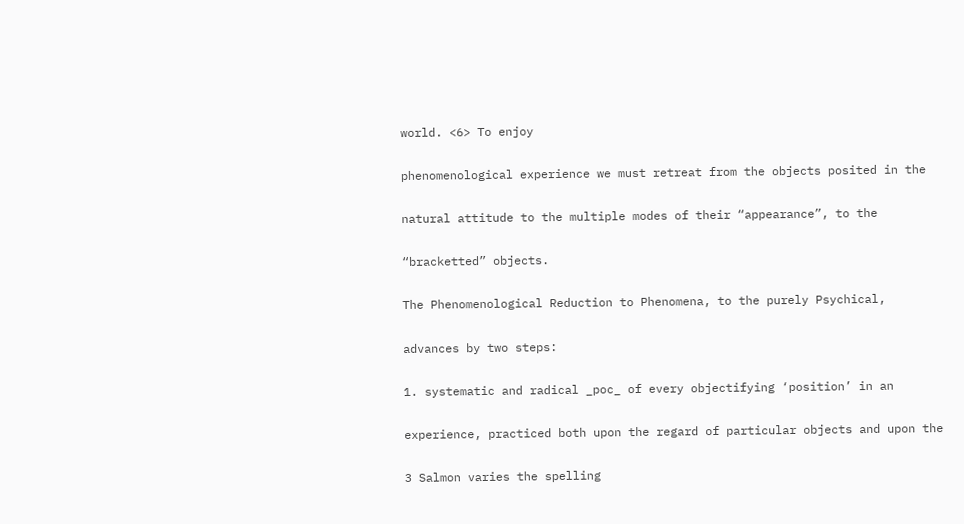world. <6> To enjoy

phenomenological experience we must retreat from the objects posited in the

natural attitude to the multiple modes of their “appearance”, to the

“bracketted” objects.

The Phenomenological Reduction to Phenomena, to the purely Psychical,

advances by two steps:

1. systematic and radical _poc_ of every objectifying ‘position’ in an

experience, practiced both upon the regard of particular objects and upon the

3 Salmon varies the spelling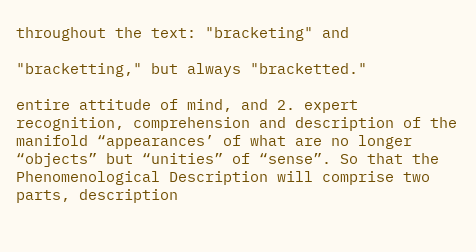throughout the text: "bracketing" and

"bracketting," but always "bracketted."

entire attitude of mind, and 2. expert recognition, comprehension and description of the manifold “appearances’ of what are no longer “objects” but “unities” of “sense”. So that the Phenomenological Description will comprise two parts, description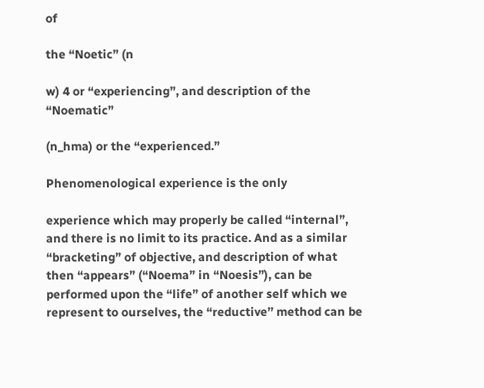of

the “Noetic” (n

w) 4 or “experiencing”, and description of the “Noematic”

(n_hma) or the “experienced.”

Phenomenological experience is the only

experience which may properly be called “internal”, and there is no limit to its practice. And as a similar “bracketing” of objective, and description of what then “appears” (“Noema” in “Noesis”), can be performed upon the “life” of another self which we represent to ourselves, the “reductive’’ method can be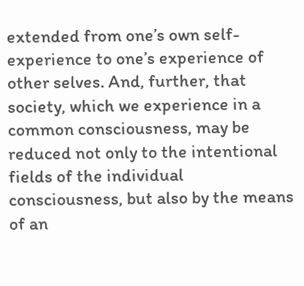extended from one’s own self-experience to one’s experience of other selves. And, further, that society, which we experience in a common consciousness, may be reduced not only to the intentional fields of the individual consciousness, but also by the means of an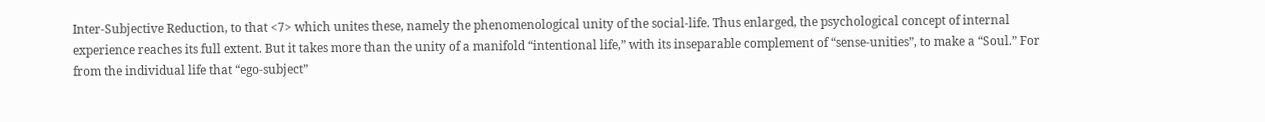Inter-Subjective Reduction, to that <7> which unites these, namely the phenomenological unity of the social-life. Thus enlarged, the psychological concept of internal experience reaches its full extent. But it takes more than the unity of a manifold “intentional life,” with its inseparable complement of “sense-unities”, to make a “Soul.” For from the individual life that “ego-subject”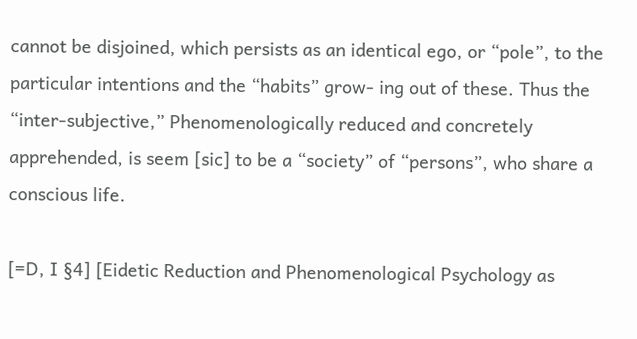cannot be disjoined, which persists as an identical ego, or “pole”, to the particular intentions and the “habits” grow- ing out of these. Thus the “inter-subjective,” Phenomenologically reduced and concretely apprehended, is seem [sic] to be a “society” of “persons”, who share a conscious life.

[=D, I §4] [Eidetic Reduction and Phenomenological Psychology as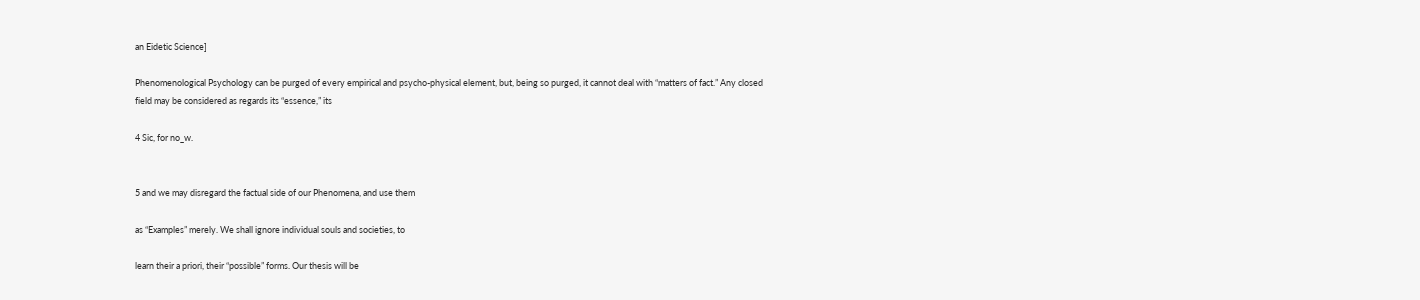an Eidetic Science]

Phenomenological Psychology can be purged of every empirical and psycho-physical element, but, being so purged, it cannot deal with “matters of fact.” Any closed field may be considered as regards its “essence,” its

4 Sic, for no_w.


5 and we may disregard the factual side of our Phenomena, and use them

as “Examples” merely. We shall ignore individual souls and societies, to

learn their a priori, their “possible” forms. Our thesis will be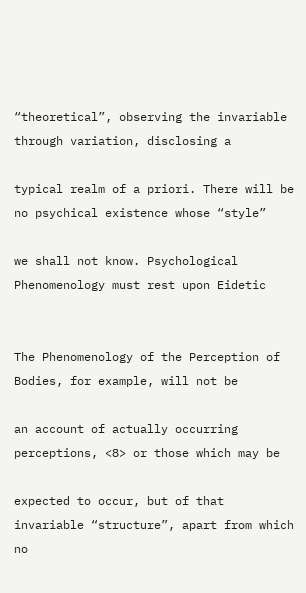“theoretical”, observing the invariable through variation, disclosing a

typical realm of a priori. There will be no psychical existence whose “style”

we shall not know. Psychological Phenomenology must rest upon Eidetic


The Phenomenology of the Perception of Bodies, for example, will not be

an account of actually occurring perceptions, <8> or those which may be

expected to occur, but of that invariable “structure”, apart from which no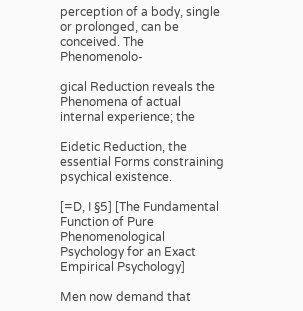perception of a body, single or prolonged, can be conceived. The Phenomenolo-

gical Reduction reveals the Phenomena of actual internal experience; the

Eidetic Reduction, the essential Forms constraining psychical existence.

[=D, I §5] [The Fundamental Function of Pure Phenomenological Psychology for an Exact Empirical Psychology]

Men now demand that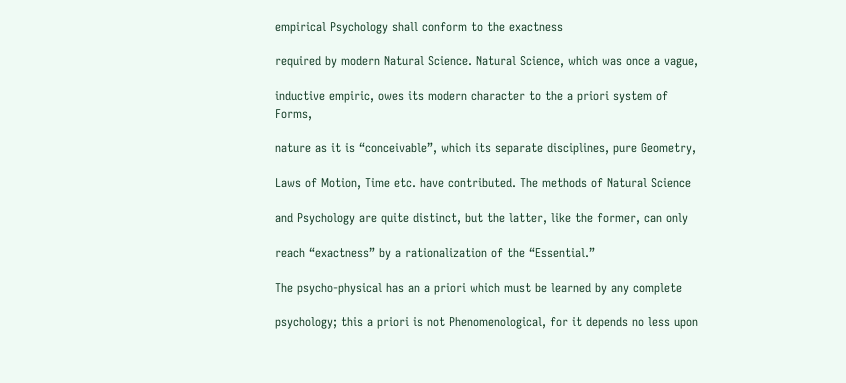empirical Psychology shall conform to the exactness

required by modern Natural Science. Natural Science, which was once a vague,

inductive empiric, owes its modern character to the a priori system of Forms,

nature as it is “conceivable”, which its separate disciplines, pure Geometry,

Laws of Motion, Time etc. have contributed. The methods of Natural Science

and Psychology are quite distinct, but the latter, like the former, can only

reach “exactness” by a rationalization of the “Essential.”

The psycho-physical has an a priori which must be learned by any complete

psychology; this a priori is not Phenomenological, for it depends no less upon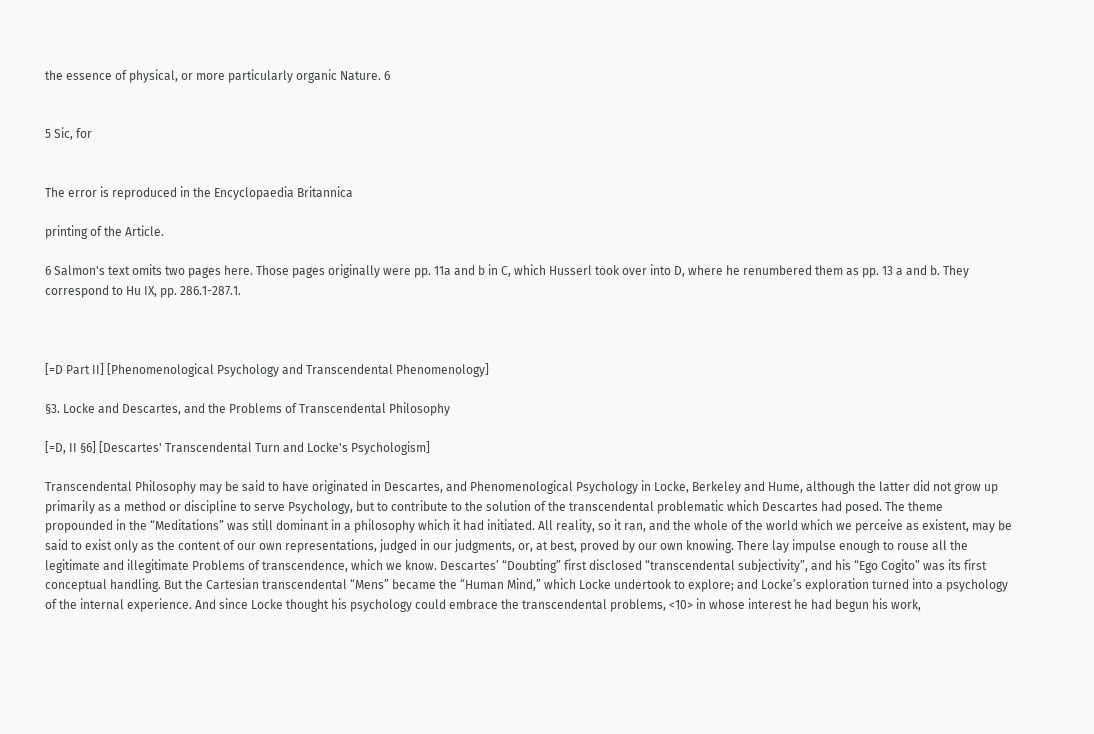the essence of physical, or more particularly organic Nature. 6


5 Sic, for


The error is reproduced in the Encyclopaedia Britannica

printing of the Article.

6 Salmon's text omits two pages here. Those pages originally were pp. 11a and b in C, which Husserl took over into D, where he renumbered them as pp. 13 a and b. They correspond to Hu IX, pp. 286.1-287.1.



[=D Part II] [Phenomenological Psychology and Transcendental Phenomenology]

§3. Locke and Descartes, and the Problems of Transcendental Philosophy

[=D, II §6] [Descartes' Transcendental Turn and Locke's Psychologism]

Transcendental Philosophy may be said to have originated in Descartes, and Phenomenological Psychology in Locke, Berkeley and Hume, although the latter did not grow up primarily as a method or discipline to serve Psychology, but to contribute to the solution of the transcendental problematic which Descartes had posed. The theme propounded in the “Meditations” was still dominant in a philosophy which it had initiated. All reality, so it ran, and the whole of the world which we perceive as existent, may be said to exist only as the content of our own representations, judged in our judgments, or, at best, proved by our own knowing. There lay impulse enough to rouse all the legitimate and illegitimate Problems of transcendence, which we know. Descartes’ “Doubting” first disclosed “transcendental subjectivity”, and his “Ego Cogito” was its first conceptual handling. But the Cartesian transcendental “Mens” became the “Human Mind,” which Locke undertook to explore; and Locke’s exploration turned into a psychology of the internal experience. And since Locke thought his psychology could embrace the transcendental problems, <10> in whose interest he had begun his work,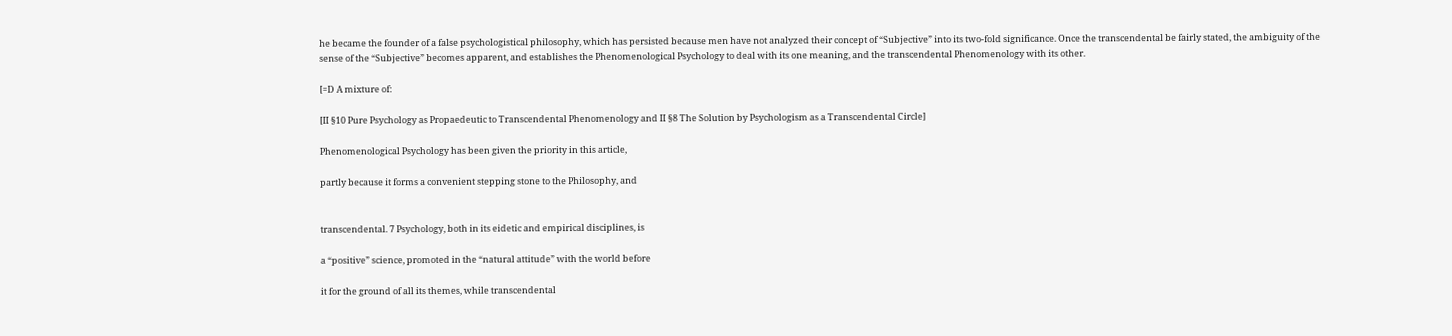he became the founder of a false psychologistical philosophy, which has persisted because men have not analyzed their concept of “Subjective” into its two-fold significance. Once the transcendental be fairly stated, the ambiguity of the sense of the “Subjective” becomes apparent, and establishes the Phenomenological Psychology to deal with its one meaning, and the transcendental Phenomenology with its other.

[=D A mixture of:

[II §10 Pure Psychology as Propaedeutic to Transcendental Phenomenology and II §8 The Solution by Psychologism as a Transcendental Circle]

Phenomenological Psychology has been given the priority in this article,

partly because it forms a convenient stepping stone to the Philosophy, and


transcendental. 7 Psychology, both in its eidetic and empirical disciplines, is

a “positive” science, promoted in the “natural attitude” with the world before

it for the ground of all its themes, while transcendental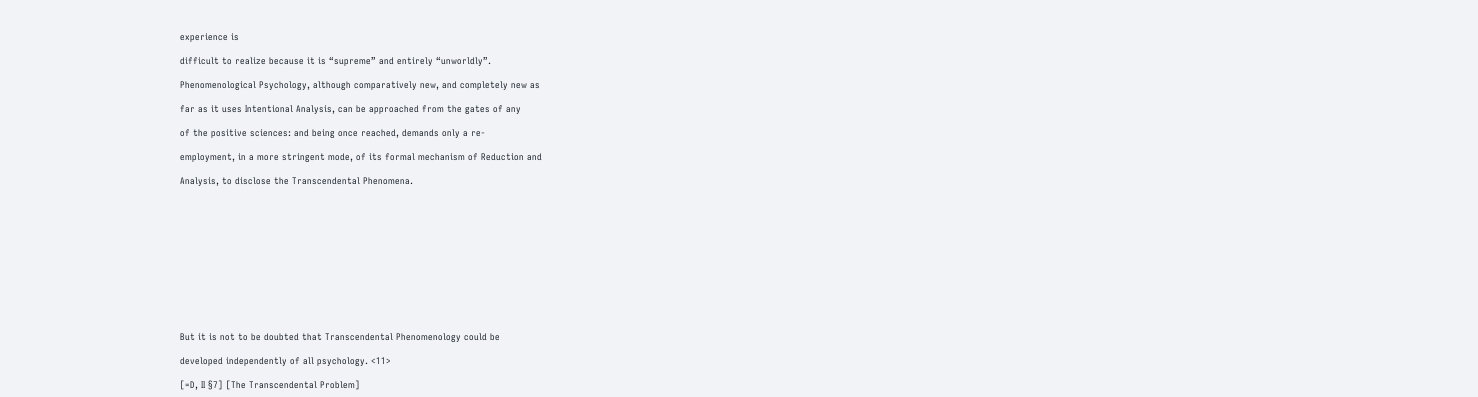experience is

difficult to realize because it is “supreme” and entirely “unworldly”.

Phenomenological Psychology, although comparatively new, and completely new as

far as it uses Intentional Analysis, can be approached from the gates of any

of the positive sciences: and being once reached, demands only a re-

employment, in a more stringent mode, of its formal mechanism of Reduction and

Analysis, to disclose the Transcendental Phenomena.












But it is not to be doubted that Transcendental Phenomenology could be

developed independently of all psychology. <11>

[=D, II §7] [The Transcendental Problem]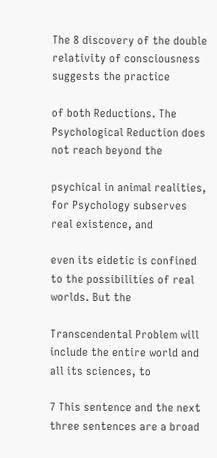The 8 discovery of the double relativity of consciousness suggests the practice

of both Reductions. The Psychological Reduction does not reach beyond the

psychical in animal realities, for Psychology subserves real existence, and

even its eidetic is confined to the possibilities of real worlds. But the

Transcendental Problem will include the entire world and all its sciences, to

7 This sentence and the next three sentences are a broad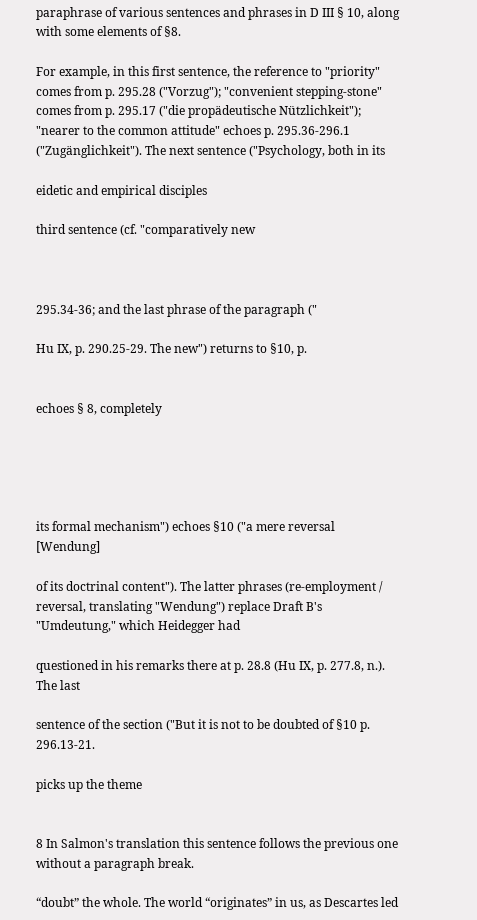paraphrase of various sentences and phrases in D III § 10, along with some elements of §8.

For example, in this first sentence, the reference to "priority" comes from p. 295.28 ("Vorzug"); "convenient stepping-stone" comes from p. 295.17 ("die propädeutische Nützlichkeit"); "nearer to the common attitude" echoes p. 295.36-296.1 ("Zugänglichkeit"). The next sentence ("Psychology, both in its

eidetic and empirical disciples

third sentence (cf. "comparatively new



295.34-36; and the last phrase of the paragraph ("

Hu IX, p. 290.25-29. The new") returns to §10, p.


echoes § 8, completely





its formal mechanism") echoes §10 ("a mere reversal [Wendung]

of its doctrinal content"). The latter phrases (re-employment / reversal, translating "Wendung") replace Draft B's "Umdeutung," which Heidegger had

questioned in his remarks there at p. 28.8 (Hu IX, p. 277.8, n.). The last

sentence of the section ("But it is not to be doubted of §10 p. 296.13-21.

picks up the theme


8 In Salmon's translation this sentence follows the previous one without a paragraph break.

“doubt” the whole. The world “originates” in us, as Descartes led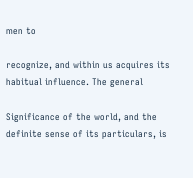men to

recognize, and within us acquires its habitual influence. The general

Significance of the world, and the definite sense of its particulars, is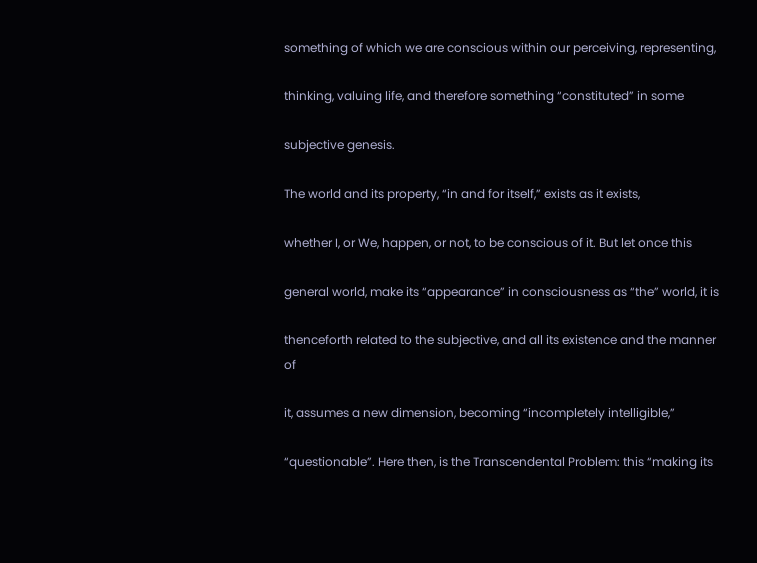something of which we are conscious within our perceiving, representing,

thinking, valuing life, and therefore something “constituted” in some

subjective genesis.

The world and its property, “in and for itself,” exists as it exists,

whether I, or We, happen, or not, to be conscious of it. But let once this

general world, make its “appearance” in consciousness as “the” world, it is

thenceforth related to the subjective, and all its existence and the manner of

it, assumes a new dimension, becoming “incompletely intelligible,”

“questionable”. Here then, is the Transcendental Problem: this “making its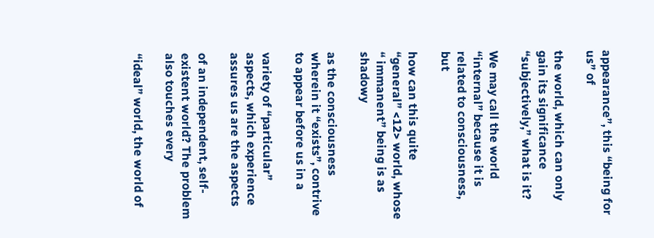appearance”, this “being for us” of

the world, which can only gain its significance “subjectively,” what is it?

We may call the world “internal” because it is related to consciousness, but

how can this quite “general” <12> world, whose “ immanent” being is as shadowy

as the consciousness wherein it “exists”, contrive to appear before us in a

variety of “particular” aspects, which experience assures us are the aspects

of an independent, self-existent world? The problem also touches every

“ideal” world, the world of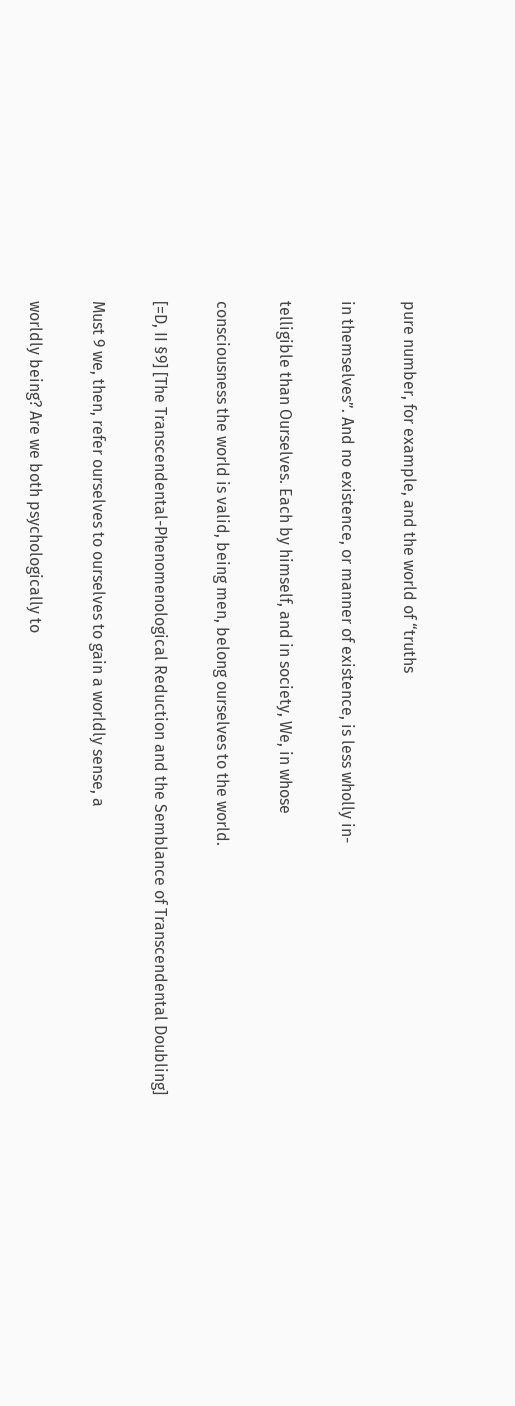pure number, for example, and the world of “truths

in themselves”. And no existence, or manner of existence, is less wholly in-

telligible than Ourselves. Each by himself, and in society, We, in whose

consciousness the world is valid, being men, belong ourselves to the world.

[=D, II §9] [The Transcendental-Phenomenological Reduction and the Semblance of Transcendental Doubling]

Must 9 we, then, refer ourselves to ourselves to gain a worldly sense, a

worldly being? Are we both psychologically to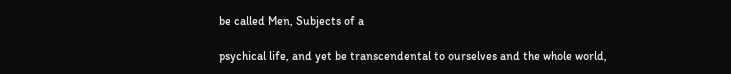be called Men, Subjects of a

psychical life, and yet be transcendental to ourselves and the whole world,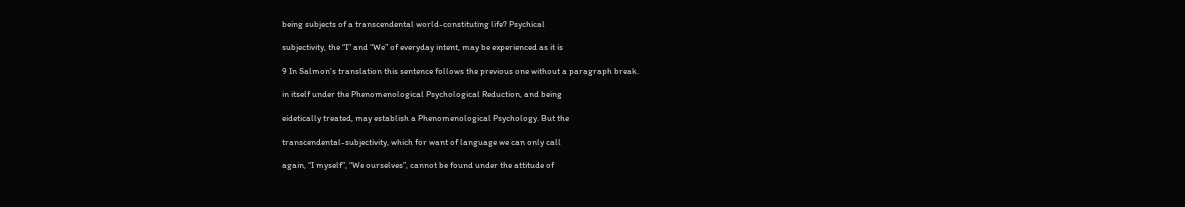being subjects of a transcendental world-constituting life? Psychical

subjectivity, the “I” and “We” of everyday intent, may be experienced as it is

9 In Salmon's translation this sentence follows the previous one without a paragraph break.

in itself under the Phenomenological Psychological Reduction, and being

eidetically treated, may establish a Phenomenological Psychology. But the

transcendental-subjectivity, which for want of language we can only call

again, “I myself”, “We ourselves”, cannot be found under the attitude of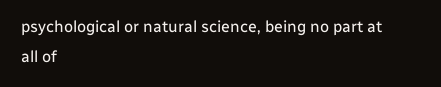psychological or natural science, being no part at all of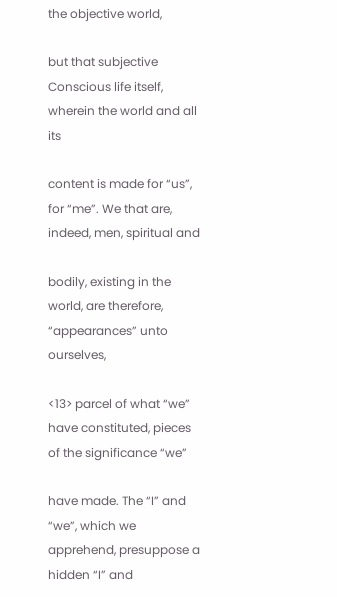the objective world,

but that subjective Conscious life itself, wherein the world and all its

content is made for “us”, for “me”. We that are, indeed, men, spiritual and

bodily, existing in the world, are therefore, “appearances” unto ourselves,

<13> parcel of what “we” have constituted, pieces of the significance “we”

have made. The “I” and “we”, which we apprehend, presuppose a hidden “I” and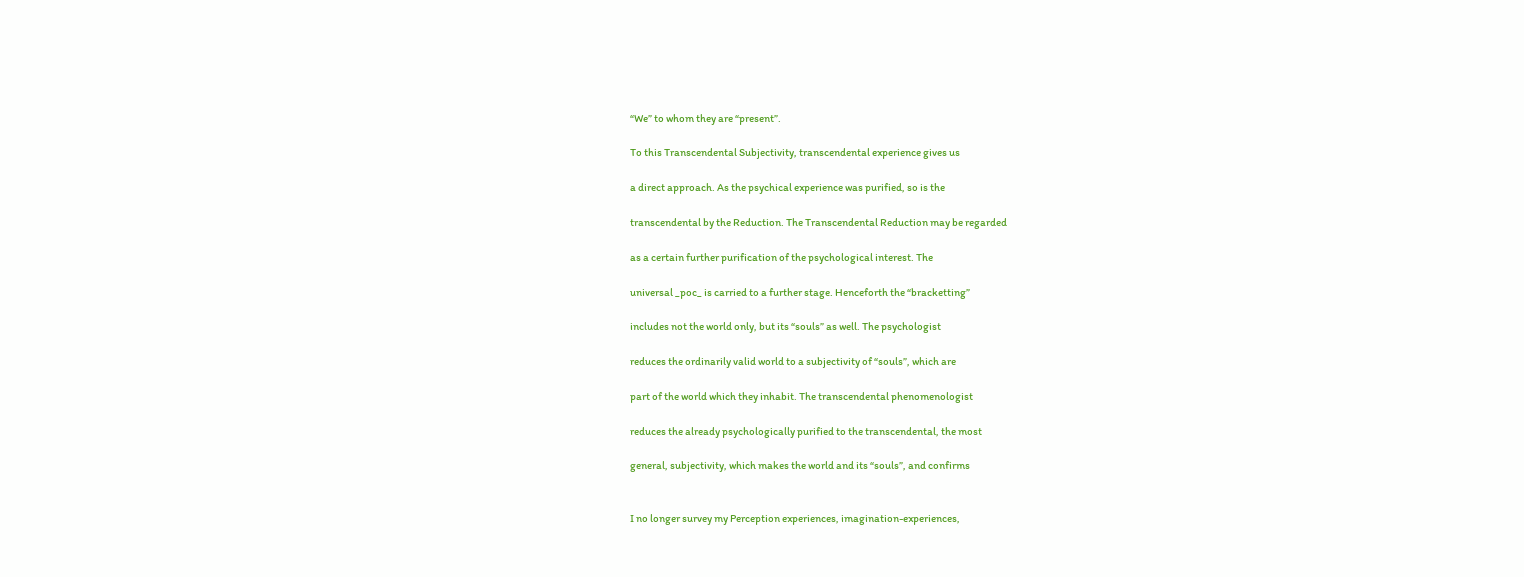“We” to whom they are “present”.

To this Transcendental Subjectivity, transcendental experience gives us

a direct approach. As the psychical experience was purified, so is the

transcendental by the Reduction. The Transcendental Reduction may be regarded

as a certain further purification of the psychological interest. The

universal _poc_ is carried to a further stage. Henceforth the “bracketting”

includes not the world only, but its “souls” as well. The psychologist

reduces the ordinarily valid world to a subjectivity of “souls”, which are

part of the world which they inhabit. The transcendental phenomenologist

reduces the already psychologically purified to the transcendental, the most

general, subjectivity, which makes the world and its “souls”, and confirms


I no longer survey my Perception experiences, imagination-experiences,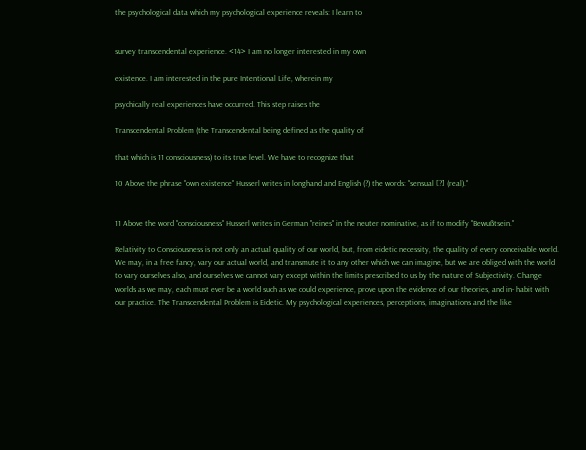the psychological data which my psychological experience reveals: I learn to


survey transcendental experience. <14> I am no longer interested in my own

existence. I am interested in the pure Intentional Life, wherein my

psychically real experiences have occurred. This step raises the

Transcendental Problem (the Transcendental being defined as the quality of

that which is 11 consciousness) to its true level. We have to recognize that

10 Above the phrase "own existence" Husserl writes in longhand and English (?) the words: "sensual [?] (real)."


11 Above the word "consciousness" Husserl writes in German "reines" in the neuter nominative, as if to modify "Bewußtsein."

Relativity to Consciousness is not only an actual quality of our world, but, from eidetic necessity, the quality of every conceivable world. We may, in a free fancy, vary our actual world, and transmute it to any other which we can imagine, but we are obliged with the world to vary ourselves also, and ourselves we cannot vary except within the limits prescribed to us by the nature of Subjectivity. Change worlds as we may, each must ever be a world such as we could experience, prove upon the evidence of our theories, and in- habit with our practice. The Transcendental Problem is Eidetic. My psychological experiences, perceptions, imaginations and the like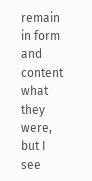remain in form and content what they were, but I see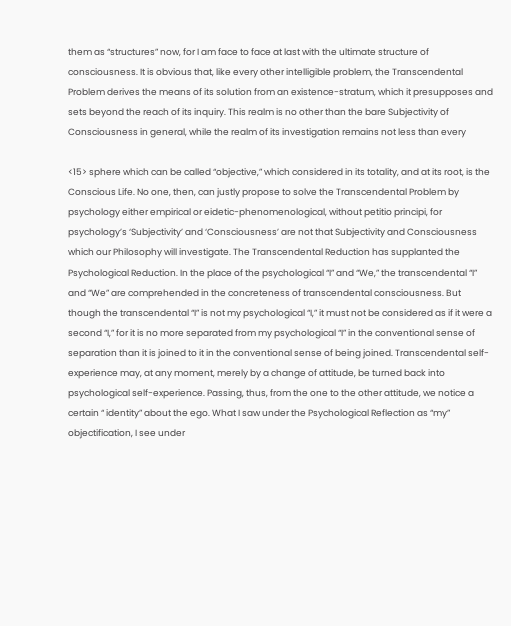them as “structures” now, for I am face to face at last with the ultimate structure of consciousness. It is obvious that, like every other intelligible problem, the Transcendental Problem derives the means of its solution from an existence-stratum, which it presupposes and sets beyond the reach of its inquiry. This realm is no other than the bare Subjectivity of Consciousness in general, while the realm of its investigation remains not less than every

<15> sphere which can be called “objective,” which considered in its totality, and at its root, is the Conscious Life. No one, then, can justly propose to solve the Transcendental Problem by psychology either empirical or eidetic-phenomenological, without petitio principi, for psychology’s ‘Subjectivity’ and ‘Consciousness’ are not that Subjectivity and Consciousness which our Philosophy will investigate. The Transcendental Reduction has supplanted the Psychological Reduction. In the place of the psychological “I” and “We,” the transcendental “I” and “We” are comprehended in the concreteness of transcendental consciousness. But though the transcendental “I” is not my psychological “I,” it must not be considered as if it were a second “I,” for it is no more separated from my psychological “I” in the conventional sense of separation than it is joined to it in the conventional sense of being joined. Transcendental self-experience may, at any moment, merely by a change of attitude, be turned back into psychological self-experience. Passing, thus, from the one to the other attitude, we notice a certain “ identity” about the ego. What I saw under the Psychological Reflection as “my” objectification, I see under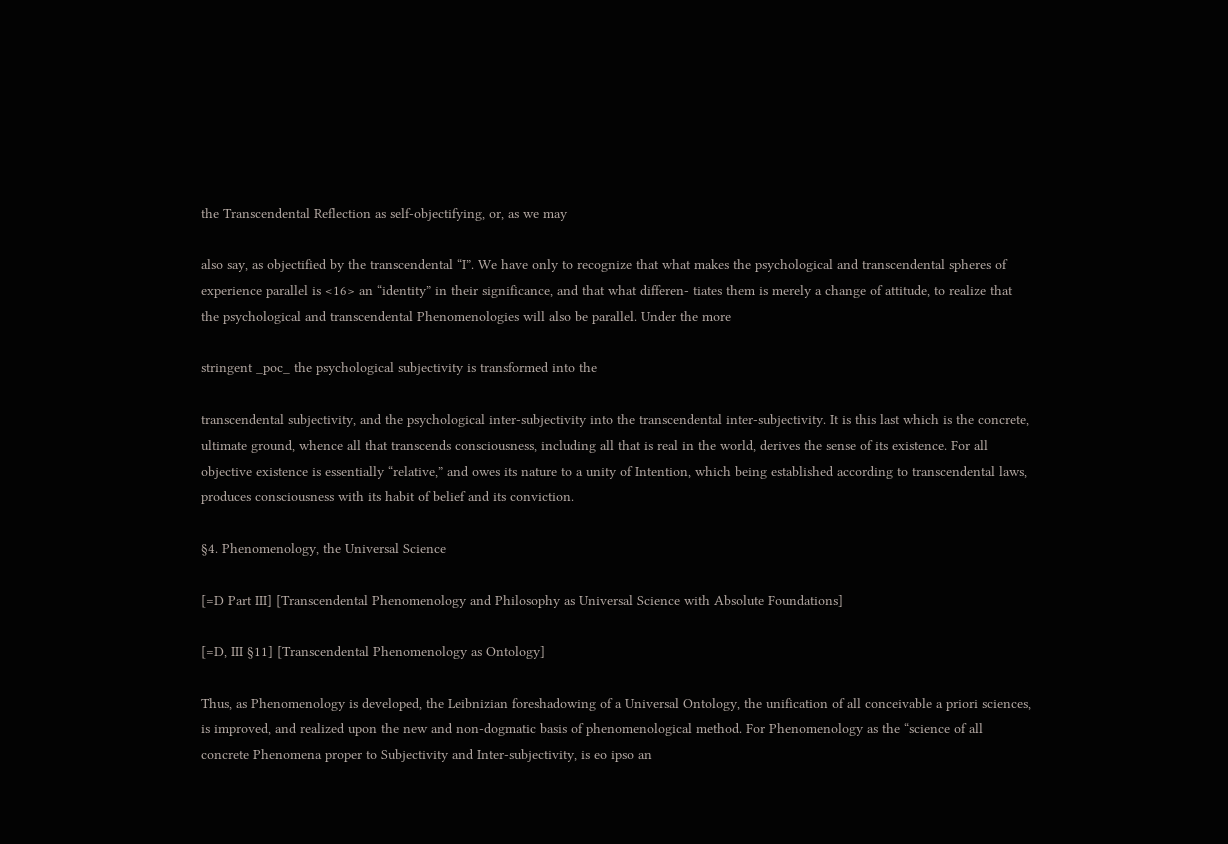the Transcendental Reflection as self-objectifying, or, as we may

also say, as objectified by the transcendental “I”. We have only to recognize that what makes the psychological and transcendental spheres of experience parallel is <16> an “identity” in their significance, and that what differen- tiates them is merely a change of attitude, to realize that the psychological and transcendental Phenomenologies will also be parallel. Under the more

stringent _poc_ the psychological subjectivity is transformed into the

transcendental subjectivity, and the psychological inter-subjectivity into the transcendental inter-subjectivity. It is this last which is the concrete, ultimate ground, whence all that transcends consciousness, including all that is real in the world, derives the sense of its existence. For all objective existence is essentially “relative,” and owes its nature to a unity of Intention, which being established according to transcendental laws, produces consciousness with its habit of belief and its conviction.

§4. Phenomenology, the Universal Science

[=D Part III] [Transcendental Phenomenology and Philosophy as Universal Science with Absolute Foundations]

[=D, III §11] [Transcendental Phenomenology as Ontology]

Thus, as Phenomenology is developed, the Leibnizian foreshadowing of a Universal Ontology, the unification of all conceivable a priori sciences, is improved, and realized upon the new and non-dogmatic basis of phenomenological method. For Phenomenology as the “science of all concrete Phenomena proper to Subjectivity and Inter-subjectivity, is eo ipso an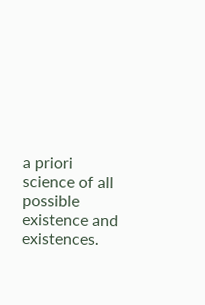a priori science of all possible existence and existences.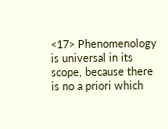<17> Phenomenology is universal in its scope, because there is no a priori which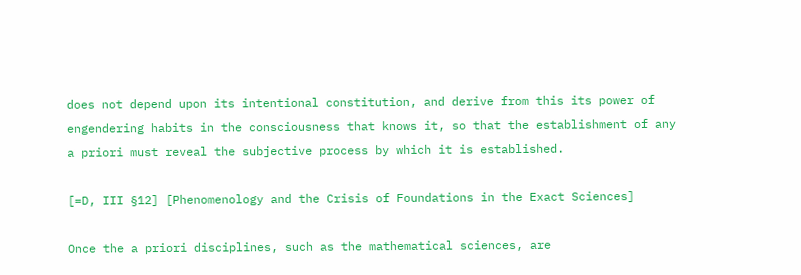does not depend upon its intentional constitution, and derive from this its power of engendering habits in the consciousness that knows it, so that the establishment of any a priori must reveal the subjective process by which it is established.

[=D, III §12] [Phenomenology and the Crisis of Foundations in the Exact Sciences]

Once the a priori disciplines, such as the mathematical sciences, are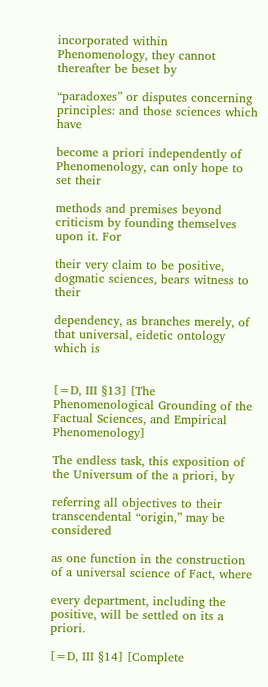incorporated within Phenomenology, they cannot thereafter be beset by

“paradoxes” or disputes concerning principles: and those sciences which have

become a priori independently of Phenomenology, can only hope to set their

methods and premises beyond criticism by founding themselves upon it. For

their very claim to be positive, dogmatic sciences, bears witness to their

dependency, as branches merely, of that universal, eidetic ontology which is


[=D, III §13] [The Phenomenological Grounding of the Factual Sciences, and Empirical Phenomenology]

The endless task, this exposition of the Universum of the a priori, by

referring all objectives to their transcendental “origin,” may be considered

as one function in the construction of a universal science of Fact, where

every department, including the positive, will be settled on its a priori.

[=D, III §14] [Complete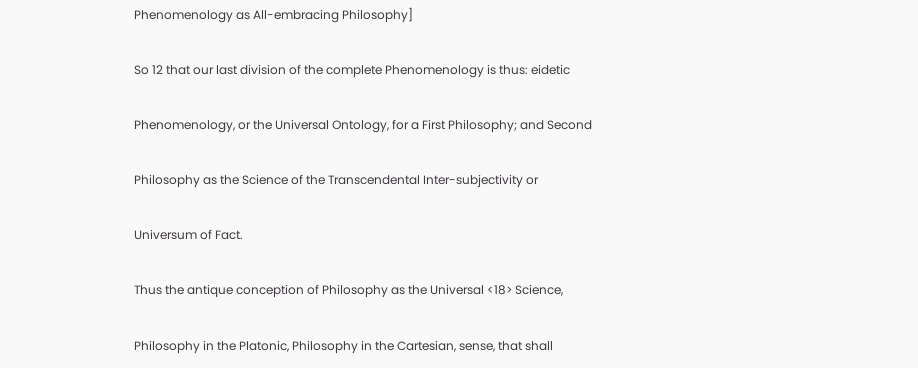Phenomenology as All-embracing Philosophy]

So 12 that our last division of the complete Phenomenology is thus: eidetic

Phenomenology, or the Universal Ontology, for a First Philosophy; and Second

Philosophy as the Science of the Transcendental Inter-subjectivity or

Universum of Fact.

Thus the antique conception of Philosophy as the Universal <18> Science,

Philosophy in the Platonic, Philosophy in the Cartesian, sense, that shall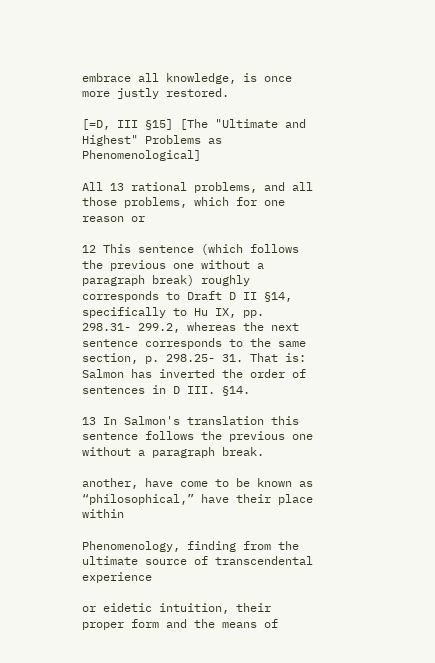embrace all knowledge, is once more justly restored.

[=D, III §15] [The "Ultimate and Highest" Problems as Phenomenological]

All 13 rational problems, and all those problems, which for one reason or

12 This sentence (which follows the previous one without a paragraph break) roughly corresponds to Draft D II §14, specifically to Hu IX, pp. 298.31- 299.2, whereas the next sentence corresponds to the same section, p. 298.25- 31. That is: Salmon has inverted the order of sentences in D III. §14.

13 In Salmon's translation this sentence follows the previous one without a paragraph break.

another, have come to be known as “philosophical,” have their place within

Phenomenology, finding from the ultimate source of transcendental experience

or eidetic intuition, their proper form and the means of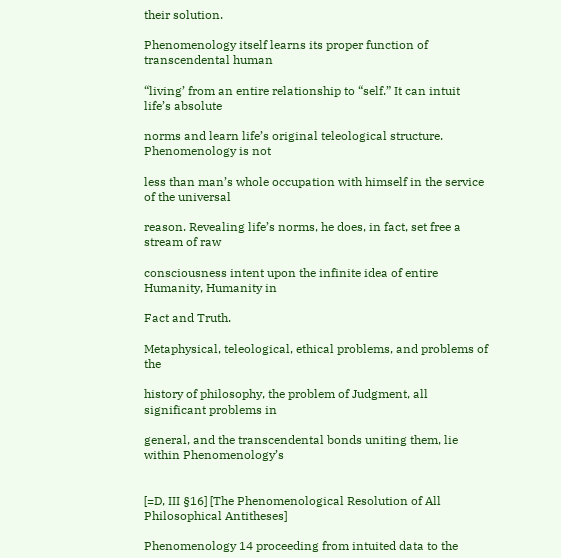their solution.

Phenomenology itself learns its proper function of transcendental human

“living’ from an entire relationship to “self.” It can intuit life’s absolute

norms and learn life’s original teleological structure. Phenomenology is not

less than man’s whole occupation with himself in the service of the universal

reason. Revealing life’s norms, he does, in fact, set free a stream of raw

consciousness intent upon the infinite idea of entire Humanity, Humanity in

Fact and Truth.

Metaphysical, teleological, ethical problems, and problems of the

history of philosophy, the problem of Judgment, all significant problems in

general, and the transcendental bonds uniting them, lie within Phenomenology’s


[=D, III §16] [The Phenomenological Resolution of All Philosophical Antitheses]

Phenomenology 14 proceeding from intuited data to the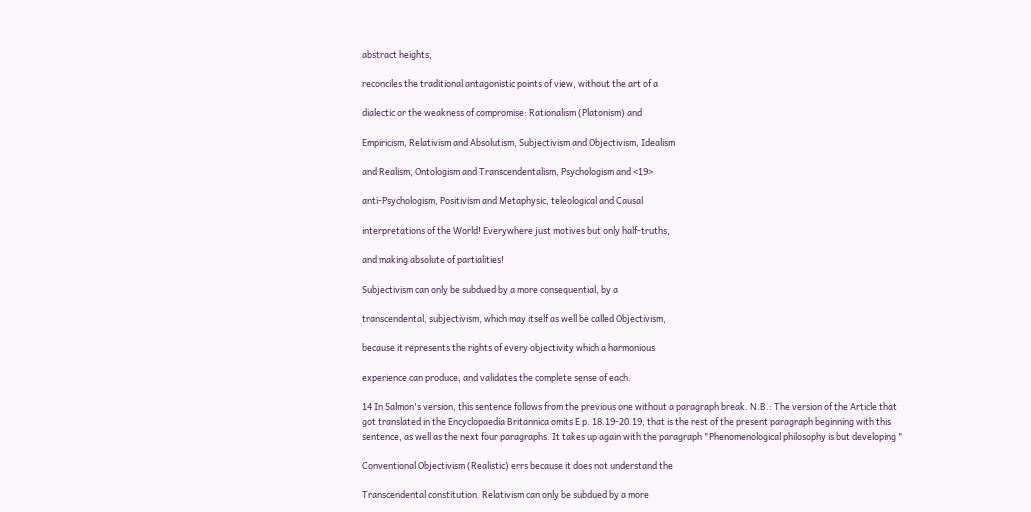abstract heights,

reconciles the traditional antagonistic points of view, without the art of a

dialectic or the weakness of compromise: Rationalism (Platonism) and

Empiricism, Relativism and Absolutism, Subjectivism and Objectivism, Idealism

and Realism, Ontologism and Transcendentalism, Psychologism and <19>

anti-Psychologism, Positivism and Metaphysic, teleological and Causal

interpretations of the World! Everywhere just motives but only half-truths,

and making absolute of partialities!

Subjectivism can only be subdued by a more consequential, by a

transcendental, subjectivism, which may itself as well be called Objectivism,

because it represents the rights of every objectivity which a harmonious

experience can produce, and validates the complete sense of each.

14 In Salmon's version, this sentence follows from the previous one without a paragraph break. N.B.: The version of the Article that got translated in the Encyclopaedia Britannica omits E p. 18.19-20.19, that is the rest of the present paragraph beginning with this sentence, as well as the next four paragraphs. It takes up again with the paragraph "Phenomenological philosophy is but developing "

Conventional Objectivism (Realistic) errs because it does not understand the

Transcendental constitution. Relativism can only be subdued by a more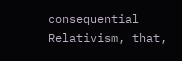consequential Relativism, that,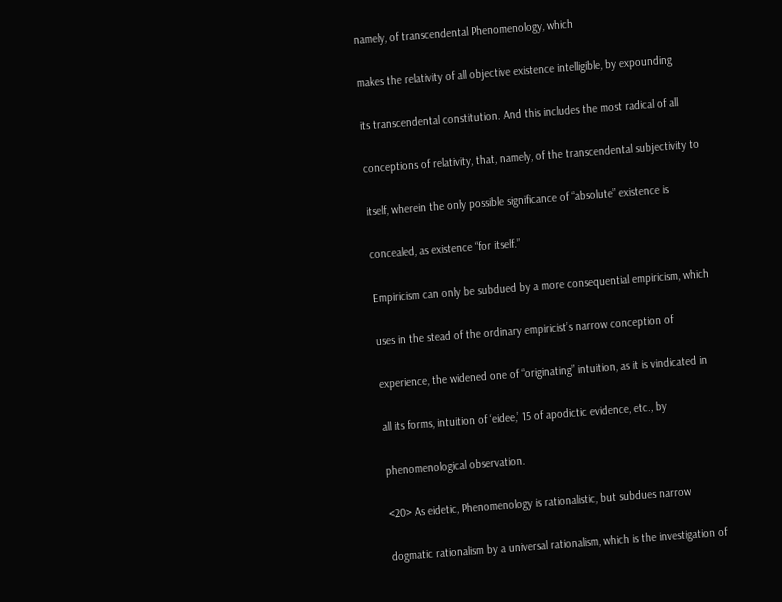namely, of transcendental Phenomenology, which

makes the relativity of all objective existence intelligible, by expounding

its transcendental constitution. And this includes the most radical of all

conceptions of relativity, that, namely, of the transcendental subjectivity to

itself, wherein the only possible significance of “absolute” existence is

concealed, as existence “for itself.”

Empiricism can only be subdued by a more consequential empiricism, which

uses in the stead of the ordinary empiricist’s narrow conception of

experience, the widened one of “originating” intuition, as it is vindicated in

all its forms, intuition of ‘eidee,’ 15 of apodictic evidence, etc., by

phenomenological observation.

<20> As eidetic, Phenomenology is rationalistic, but subdues narrow

dogmatic rationalism by a universal rationalism, which is the investigation of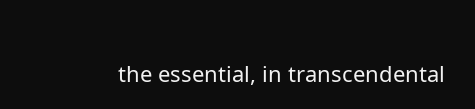the essential, in transcendental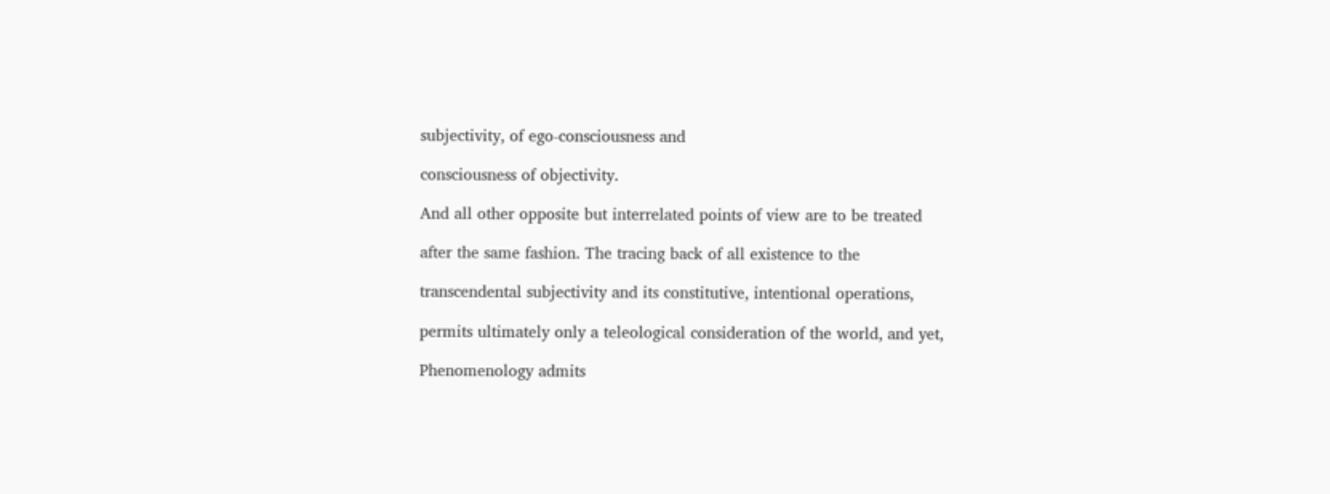subjectivity, of ego-consciousness and

consciousness of objectivity.

And all other opposite but interrelated points of view are to be treated

after the same fashion. The tracing back of all existence to the

transcendental subjectivity and its constitutive, intentional operations,

permits ultimately only a teleological consideration of the world, and yet,

Phenomenology admits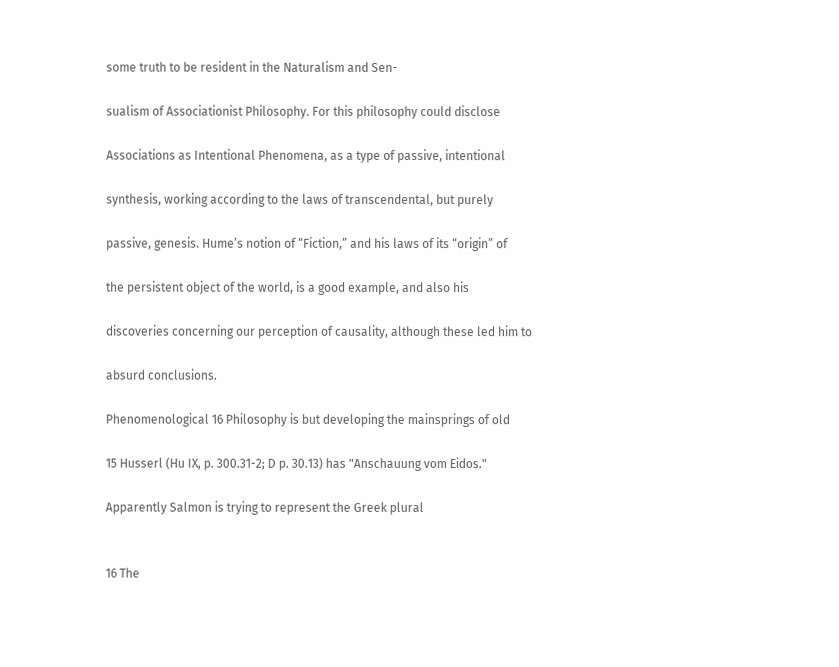some truth to be resident in the Naturalism and Sen-

sualism of Associationist Philosophy. For this philosophy could disclose

Associations as Intentional Phenomena, as a type of passive, intentional

synthesis, working according to the laws of transcendental, but purely

passive, genesis. Hume’s notion of “Fiction,” and his laws of its “origin” of

the persistent object of the world, is a good example, and also his

discoveries concerning our perception of causality, although these led him to

absurd conclusions.

Phenomenological 16 Philosophy is but developing the mainsprings of old

15 Husserl (Hu IX, p. 300.31-2; D p. 30.13) has "Anschauung vom Eidos."

Apparently Salmon is trying to represent the Greek plural


16 The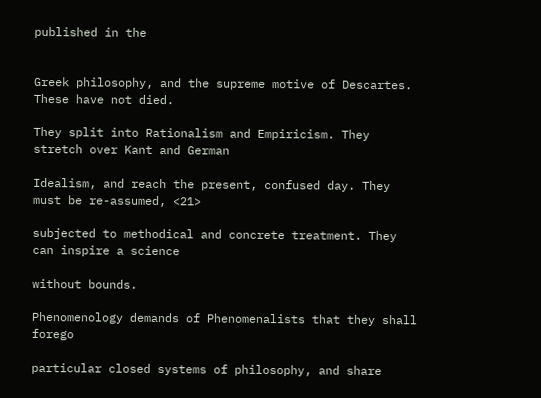published in the


Greek philosophy, and the supreme motive of Descartes. These have not died.

They split into Rationalism and Empiricism. They stretch over Kant and German

Idealism, and reach the present, confused day. They must be re-assumed, <21>

subjected to methodical and concrete treatment. They can inspire a science

without bounds.

Phenomenology demands of Phenomenalists that they shall forego

particular closed systems of philosophy, and share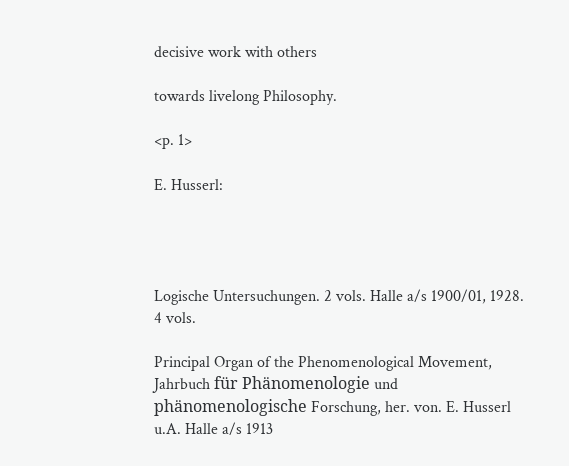decisive work with others

towards livelong Philosophy.

<p. 1>

E. Husserl:




Logische Untersuchungen. 2 vols. Halle a/s 1900/01, 1928. 4 vols.

Principal Organ of the Phenomenological Movement, Jahrbuch für Phänomenologie und phänomenologische Forschung, her. von. E. Husserl u.A. Halle a/s 1913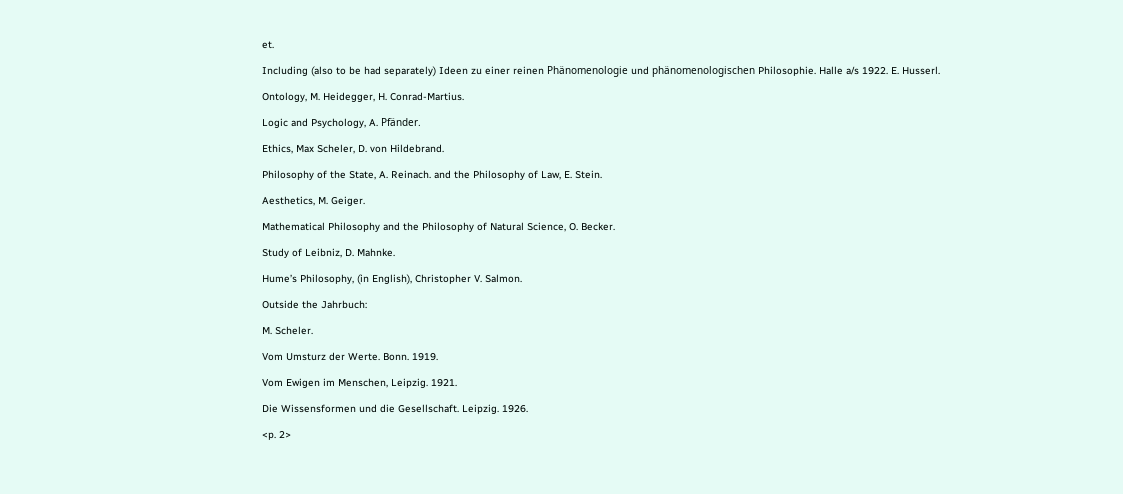et.

Including (also to be had separately) Ideen zu einer reinen Phänomenologie und phänomenologischen Philosophie. Halle a/s 1922. E. Husserl.

Ontology, M. Heidegger, H. Conrad-Martius.

Logic and Psychology, A. Pfänder.

Ethics, Max Scheler, D. von Hildebrand.

Philosophy of the State, A. Reinach. and the Philosophy of Law, E. Stein.

Aesthetics, M. Geiger.

Mathematical Philosophy and the Philosophy of Natural Science, O. Becker.

Study of Leibniz, D. Mahnke.

Hume’s Philosophy, (in English), Christopher V. Salmon.

Outside the Jahrbuch:

M. Scheler.

Vom Umsturz der Werte. Bonn. 1919.

Vom Ewigen im Menschen, Leipzig. 1921.

Die Wissensformen und die Gesellschaft. Leipzig. 1926.

<p. 2>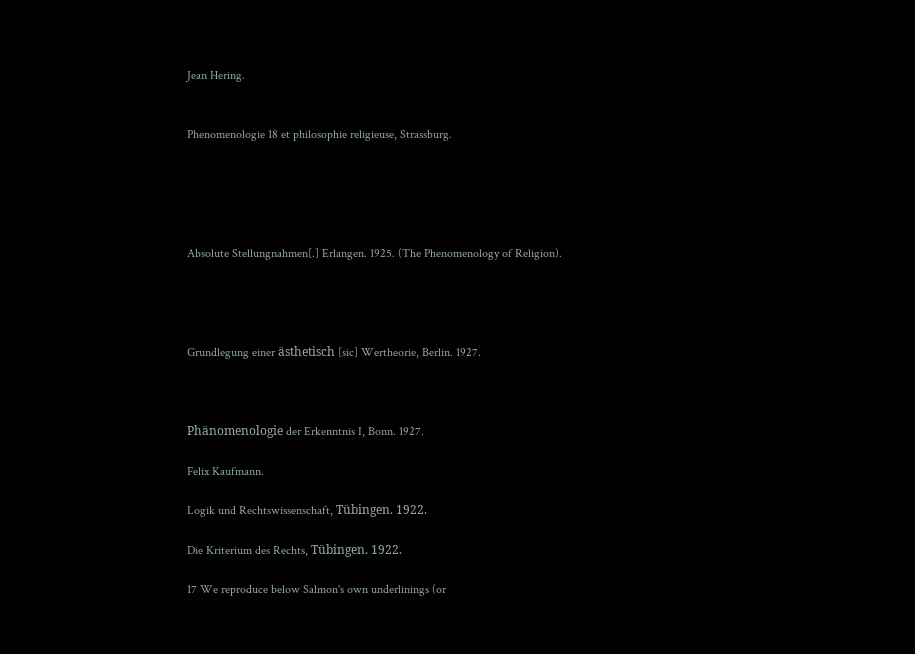Jean Hering.


Phenomenologie 18 et philosophie religieuse, Strassburg.





Absolute Stellungnahmen[.] Erlangen. 1925. (The Phenomenology of Religion).




Grundlegung einer ästhetisch [sic] Wertheorie, Berlin. 1927.



Phänomenologie der Erkenntnis I, Bonn. 1927.

Felix Kaufmann.

Logik und Rechtswissenschaft, Tübingen. 1922.

Die Kriterium des Rechts, Tübingen. 1922.

17 We reproduce below Salmon's own underlinings (or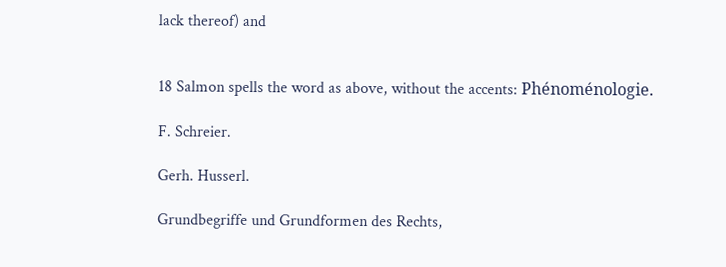lack thereof) and


18 Salmon spells the word as above, without the accents: Phénoménologie.

F. Schreier.

Gerh. Husserl.

Grundbegriffe und Grundformen des Rechts,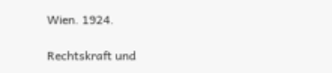Wien. 1924.

Rechtskraft und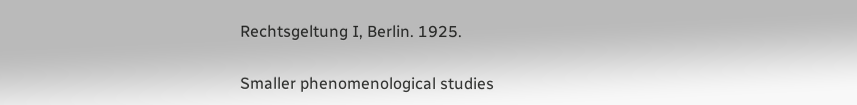Rechtsgeltung I, Berlin. 1925.

Smaller phenomenological studies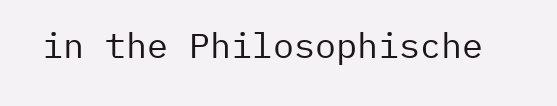in the Philosophische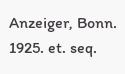Anzeiger, Bonn. 1925. et. seq.